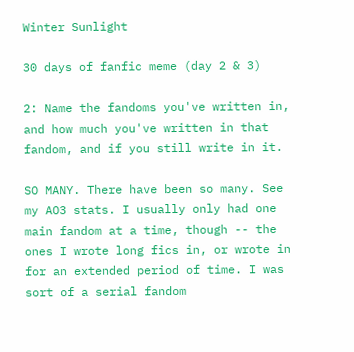Winter Sunlight

30 days of fanfic meme (day 2 & 3)

2: Name the fandoms you've written in, and how much you've written in that fandom, and if you still write in it.

SO MANY. There have been so many. See my AO3 stats. I usually only had one main fandom at a time, though -- the ones I wrote long fics in, or wrote in for an extended period of time. I was sort of a serial fandom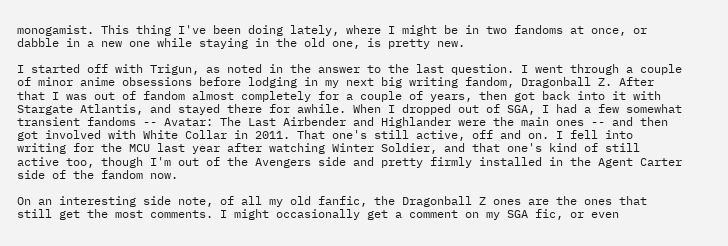monogamist. This thing I've been doing lately, where I might be in two fandoms at once, or dabble in a new one while staying in the old one, is pretty new.

I started off with Trigun, as noted in the answer to the last question. I went through a couple of minor anime obsessions before lodging in my next big writing fandom, Dragonball Z. After that I was out of fandom almost completely for a couple of years, then got back into it with Stargate Atlantis, and stayed there for awhile. When I dropped out of SGA, I had a few somewhat transient fandoms -- Avatar: The Last Airbender and Highlander were the main ones -- and then got involved with White Collar in 2011. That one's still active, off and on. I fell into writing for the MCU last year after watching Winter Soldier, and that one's kind of still active too, though I'm out of the Avengers side and pretty firmly installed in the Agent Carter side of the fandom now.

On an interesting side note, of all my old fanfic, the Dragonball Z ones are the ones that still get the most comments. I might occasionally get a comment on my SGA fic, or even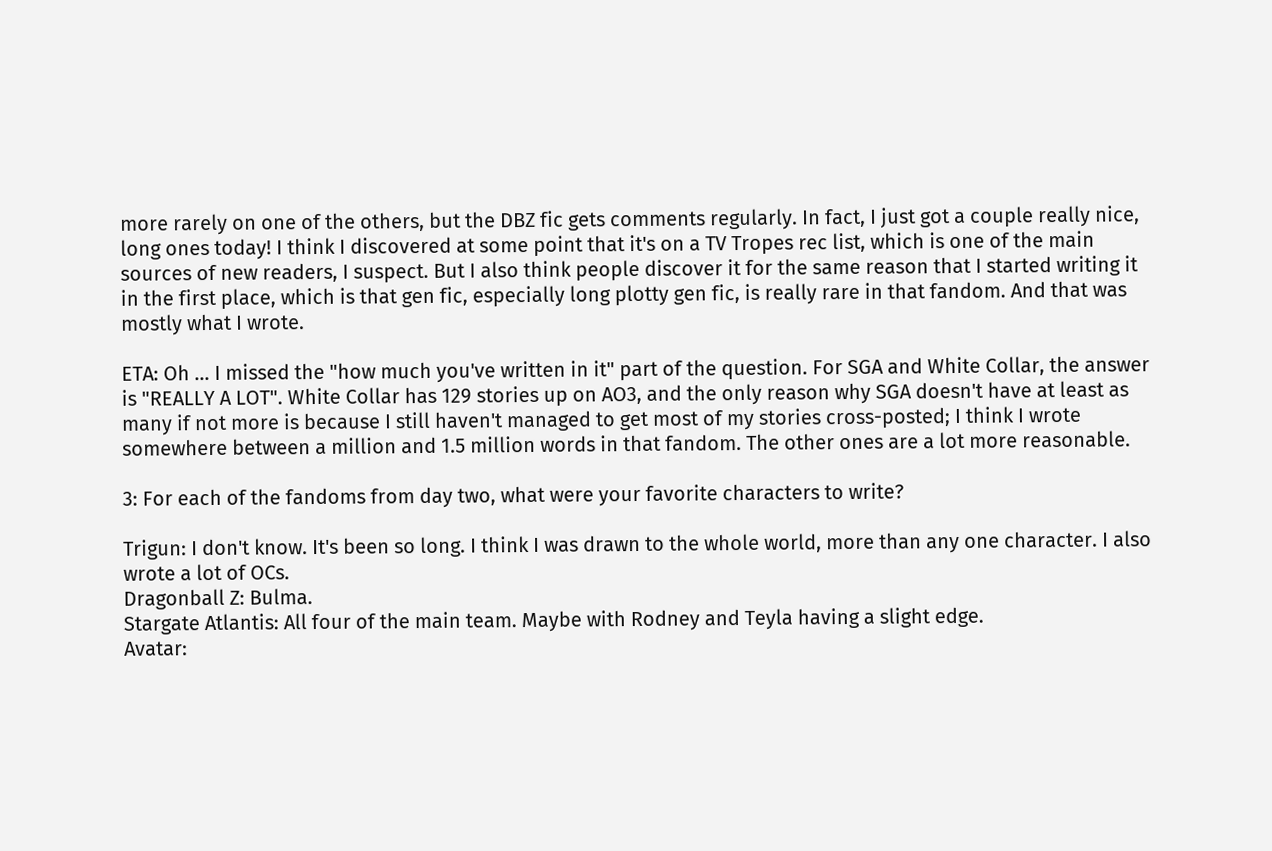more rarely on one of the others, but the DBZ fic gets comments regularly. In fact, I just got a couple really nice, long ones today! I think I discovered at some point that it's on a TV Tropes rec list, which is one of the main sources of new readers, I suspect. But I also think people discover it for the same reason that I started writing it in the first place, which is that gen fic, especially long plotty gen fic, is really rare in that fandom. And that was mostly what I wrote.

ETA: Oh ... I missed the "how much you've written in it" part of the question. For SGA and White Collar, the answer is "REALLY A LOT". White Collar has 129 stories up on AO3, and the only reason why SGA doesn't have at least as many if not more is because I still haven't managed to get most of my stories cross-posted; I think I wrote somewhere between a million and 1.5 million words in that fandom. The other ones are a lot more reasonable.

3: For each of the fandoms from day two, what were your favorite characters to write?

Trigun: I don't know. It's been so long. I think I was drawn to the whole world, more than any one character. I also wrote a lot of OCs.
Dragonball Z: Bulma.
Stargate Atlantis: All four of the main team. Maybe with Rodney and Teyla having a slight edge.
Avatar: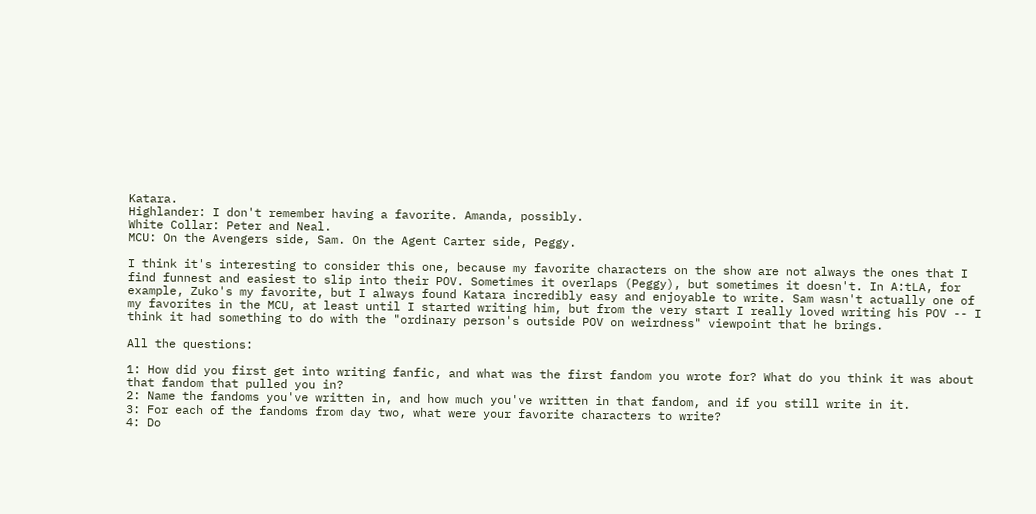Katara.
Highlander: I don't remember having a favorite. Amanda, possibly.
White Collar: Peter and Neal.
MCU: On the Avengers side, Sam. On the Agent Carter side, Peggy.

I think it's interesting to consider this one, because my favorite characters on the show are not always the ones that I find funnest and easiest to slip into their POV. Sometimes it overlaps (Peggy), but sometimes it doesn't. In A:tLA, for example, Zuko's my favorite, but I always found Katara incredibly easy and enjoyable to write. Sam wasn't actually one of my favorites in the MCU, at least until I started writing him, but from the very start I really loved writing his POV -- I think it had something to do with the "ordinary person's outside POV on weirdness" viewpoint that he brings.

All the questions:

1: How did you first get into writing fanfic, and what was the first fandom you wrote for? What do you think it was about that fandom that pulled you in?
2: Name the fandoms you've written in, and how much you've written in that fandom, and if you still write in it.
3: For each of the fandoms from day two, what were your favorite characters to write?
4: Do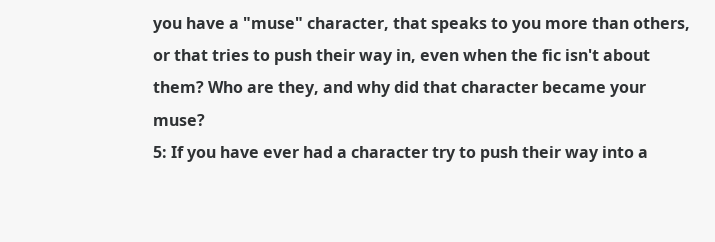you have a "muse" character, that speaks to you more than others, or that tries to push their way in, even when the fic isn't about them? Who are they, and why did that character became your muse?
5: If you have ever had a character try to push their way into a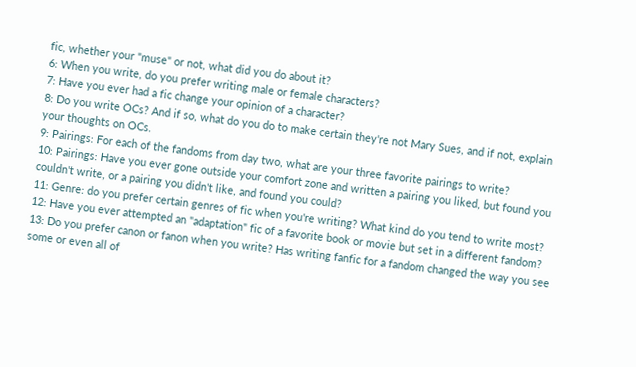fic, whether your "muse" or not, what did you do about it?
6: When you write, do you prefer writing male or female characters?
7: Have you ever had a fic change your opinion of a character?
8: Do you write OCs? And if so, what do you do to make certain they're not Mary Sues, and if not, explain your thoughts on OCs.
9: Pairings: For each of the fandoms from day two, what are your three favorite pairings to write?
10: Pairings: Have you ever gone outside your comfort zone and written a pairing you liked, but found you couldn't write, or a pairing you didn't like, and found you could?
11: Genre: do you prefer certain genres of fic when you're writing? What kind do you tend to write most?
12: Have you ever attempted an "adaptation" fic of a favorite book or movie but set in a different fandom?
13: Do you prefer canon or fanon when you write? Has writing fanfic for a fandom changed the way you see some or even all of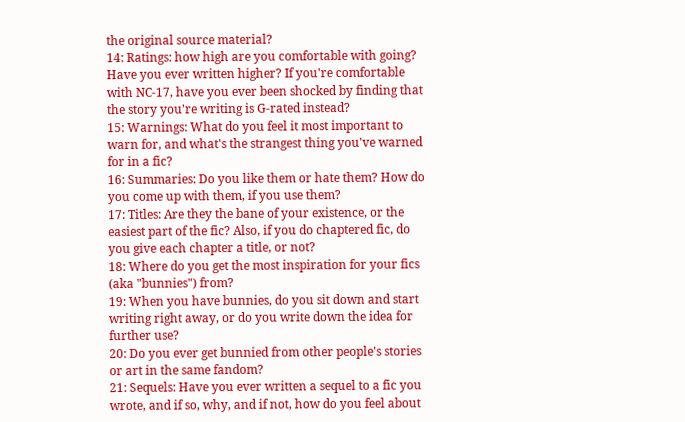the original source material?
14: Ratings: how high are you comfortable with going? Have you ever written higher? If you're comfortable with NC-17, have you ever been shocked by finding that the story you're writing is G-rated instead?
15: Warnings: What do you feel it most important to warn for, and what's the strangest thing you've warned for in a fic?
16: Summaries: Do you like them or hate them? How do you come up with them, if you use them?
17: Titles: Are they the bane of your existence, or the easiest part of the fic? Also, if you do chaptered fic, do you give each chapter a title, or not?
18: Where do you get the most inspiration for your fics (aka "bunnies") from?
19: When you have bunnies, do you sit down and start writing right away, or do you write down the idea for further use?
20: Do you ever get bunnied from other people's stories or art in the same fandom?
21: Sequels: Have you ever written a sequel to a fic you wrote, and if so, why, and if not, how do you feel about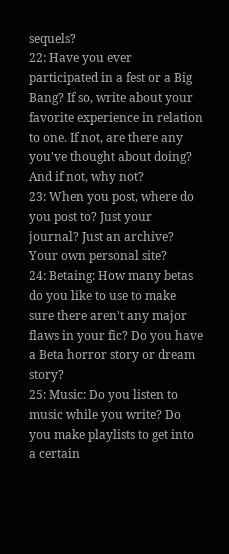sequels?
22: Have you ever participated in a fest or a Big Bang? If so, write about your favorite experience in relation to one. If not, are there any you've thought about doing? And if not, why not?
23: When you post, where do you post to? Just your journal? Just an archive? Your own personal site?
24: Betaing: How many betas do you like to use to make sure there aren't any major flaws in your fic? Do you have a Beta horror story or dream story?
25: Music: Do you listen to music while you write? Do you make playlists to get into a certain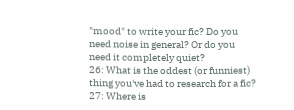"mood" to write your fic? Do you need noise in general? Or do you need it completely quiet?
26: What is the oddest (or funniest) thing you've had to research for a fic?
27: Where is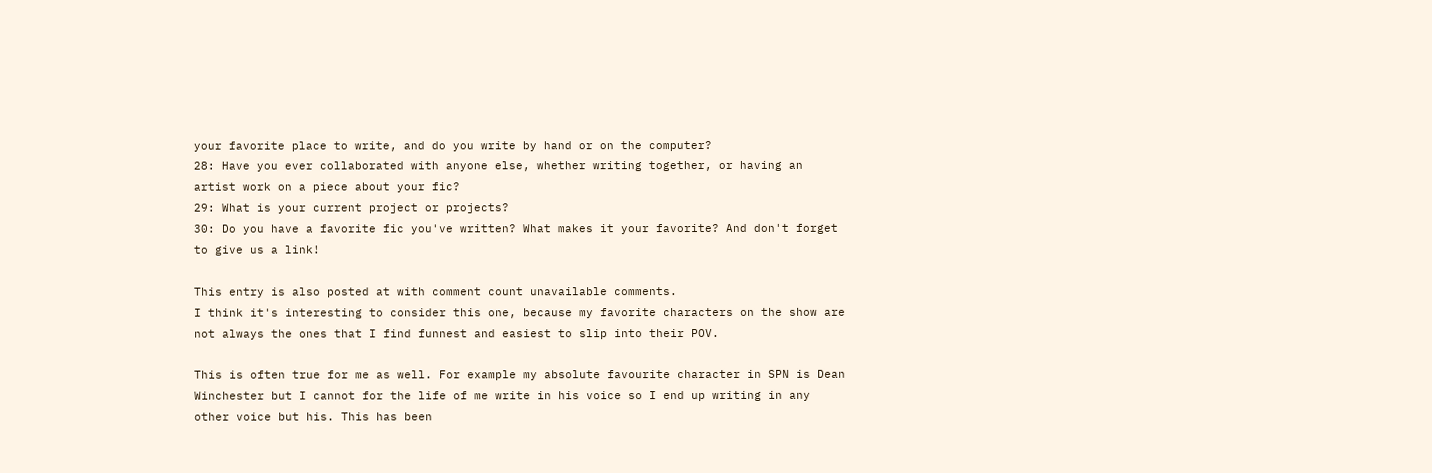your favorite place to write, and do you write by hand or on the computer?
28: Have you ever collaborated with anyone else, whether writing together, or having an artist work on a piece about your fic?
29: What is your current project or projects?
30: Do you have a favorite fic you've written? What makes it your favorite? And don't forget to give us a link!

This entry is also posted at with comment count unavailable comments.
I think it's interesting to consider this one, because my favorite characters on the show are not always the ones that I find funnest and easiest to slip into their POV.

This is often true for me as well. For example my absolute favourite character in SPN is Dean Winchester but I cannot for the life of me write in his voice so I end up writing in any other voice but his. This has been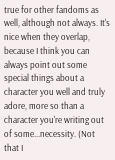true for other fandoms as well, although not always. It's nice when they overlap, because I think you can always point out some special things about a character you well and truly adore, more so than a character you're writing out of some...necessity. (Not that I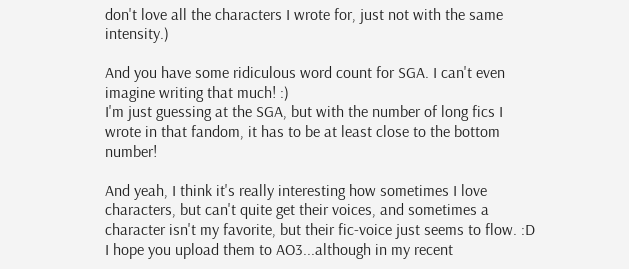don't love all the characters I wrote for, just not with the same intensity.)

And you have some ridiculous word count for SGA. I can't even imagine writing that much! :)
I'm just guessing at the SGA, but with the number of long fics I wrote in that fandom, it has to be at least close to the bottom number!

And yeah, I think it's really interesting how sometimes I love characters, but can't quite get their voices, and sometimes a character isn't my favorite, but their fic-voice just seems to flow. :D
I hope you upload them to AO3...although in my recent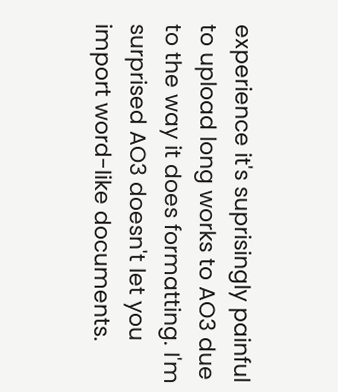experience it's suprisingly painful to upload long works to AO3 due to the way it does formatting. I'm surprised AO3 doesn't let you import word-like documents.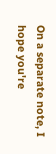On a separate note, I hope you're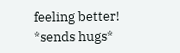feeling better! *sends hugs*